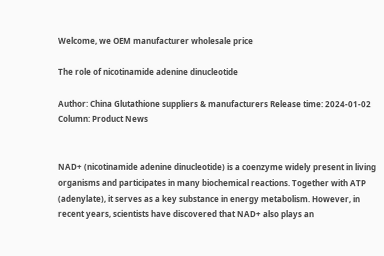Welcome, we OEM manufacturer wholesale price

The role of nicotinamide adenine dinucleotide

Author: China Glutathione suppliers & manufacturers Release time: 2024-01-02 Column: Product News


NAD+ (nicotinamide adenine dinucleotide) is a coenzyme widely present in living organisms and participates in many biochemical reactions. Together with ATP (adenylate), it serves as a key substance in energy metabolism. However, in recent years, scientists have discovered that NAD+ also plays an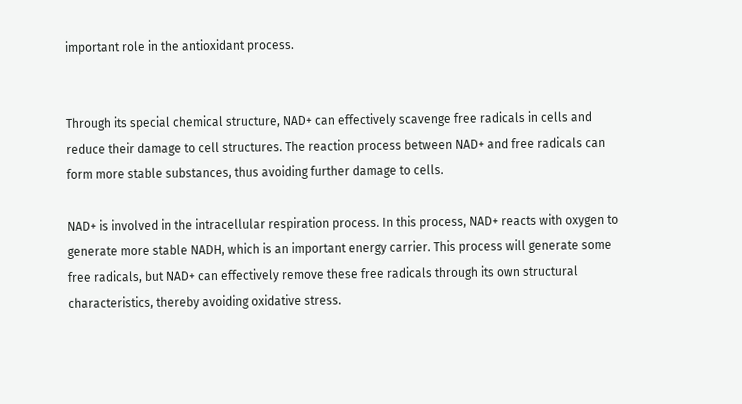important role in the antioxidant process.


Through its special chemical structure, NAD+ can effectively scavenge free radicals in cells and reduce their damage to cell structures. The reaction process between NAD+ and free radicals can form more stable substances, thus avoiding further damage to cells.

NAD+ is involved in the intracellular respiration process. In this process, NAD+ reacts with oxygen to generate more stable NADH, which is an important energy carrier. This process will generate some free radicals, but NAD+ can effectively remove these free radicals through its own structural characteristics, thereby avoiding oxidative stress.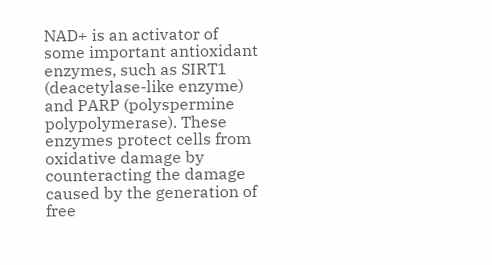NAD+ is an activator of some important antioxidant enzymes, such as SIRT1 (deacetylase-like enzyme) and PARP (polyspermine polypolymerase). These enzymes protect cells from oxidative damage by counteracting the damage caused by the generation of free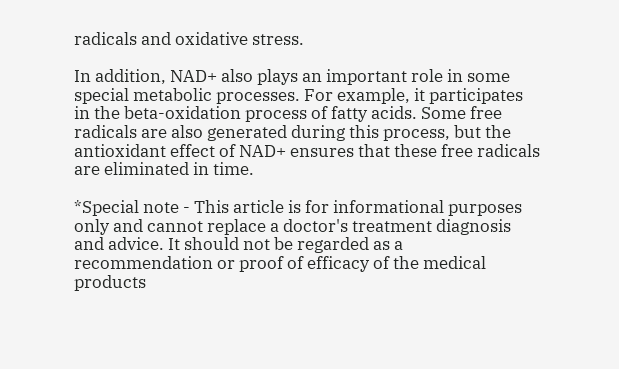radicals and oxidative stress.

In addition, NAD+ also plays an important role in some special metabolic processes. For example, it participates in the beta-oxidation process of fatty acids. Some free radicals are also generated during this process, but the antioxidant effect of NAD+ ensures that these free radicals are eliminated in time.

*Special note - This article is for informational purposes only and cannot replace a doctor's treatment diagnosis and advice. It should not be regarded as a recommendation or proof of efficacy of the medical products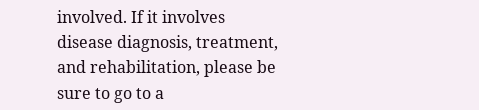involved. If it involves disease diagnosis, treatment, and rehabilitation, please be sure to go to a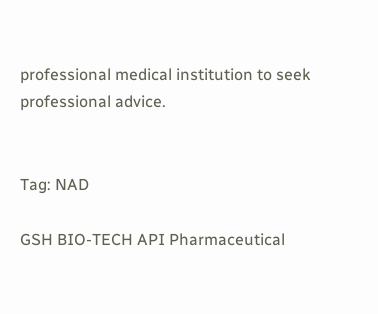professional medical institution to seek professional advice.


Tag: NAD

GSH BIO-TECH API Pharmaceutical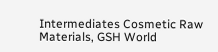Intermediates Cosmetic Raw Materials, GSH World